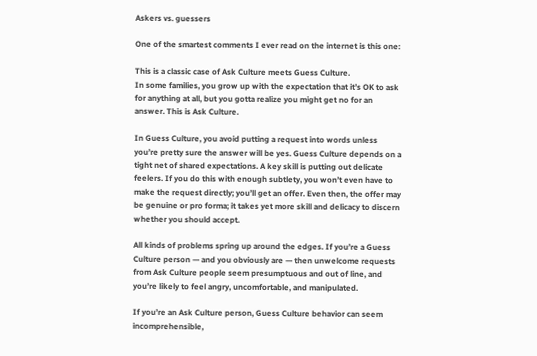Askers vs. guessers

One of the smartest comments I ever read on the internet is this one:

This is a classic case of Ask Culture meets Guess Culture.
In some families, you grow up with the expectation that it’s OK to ask for anything at all, but you gotta realize you might get no for an answer. This is Ask Culture.

In Guess Culture, you avoid putting a request into words unless you’re pretty sure the answer will be yes. Guess Culture depends on a tight net of shared expectations. A key skill is putting out delicate feelers. If you do this with enough subtlety, you won’t even have to make the request directly; you’ll get an offer. Even then, the offer may be genuine or pro forma; it takes yet more skill and delicacy to discern whether you should accept.

All kinds of problems spring up around the edges. If you’re a Guess Culture person — and you obviously are — then unwelcome requests from Ask Culture people seem presumptuous and out of line, and you’re likely to feel angry, uncomfortable, and manipulated.

If you’re an Ask Culture person, Guess Culture behavior can seem incomprehensible,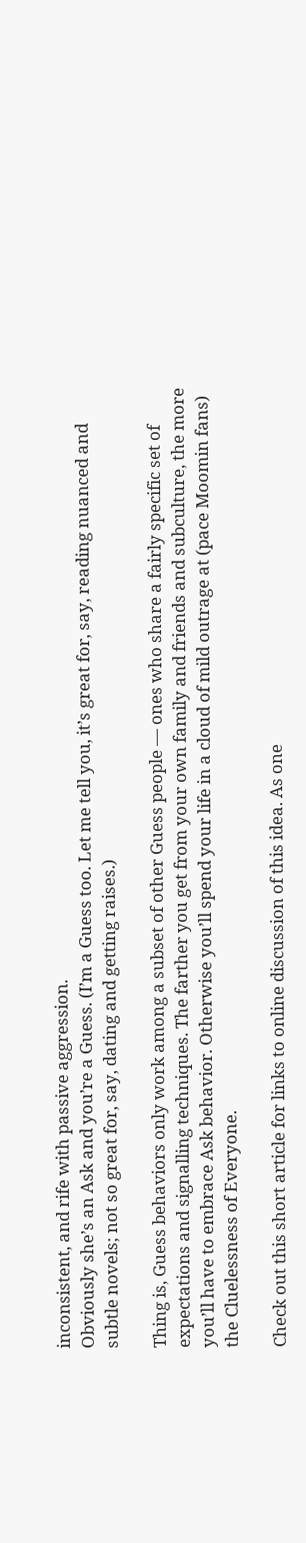inconsistent, and rife with passive aggression.
Obviously she’s an Ask and you’re a Guess. (I’m a Guess too. Let me tell you, it’s great for, say, reading nuanced and subtle novels; not so great for, say, dating and getting raises.)

Thing is, Guess behaviors only work among a subset of other Guess people — ones who share a fairly specific set of expectations and signalling techniques. The farther you get from your own family and friends and subculture, the more you’ll have to embrace Ask behavior. Otherwise you’ll spend your life in a cloud of mild outrage at (pace Moomin fans) the Cluelessness of Everyone.

Check out this short article for links to online discussion of this idea. As one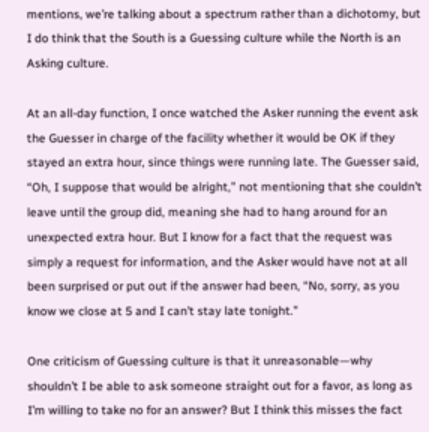mentions, we’re talking about a spectrum rather than a dichotomy, but I do think that the South is a Guessing culture while the North is an Asking culture.

At an all-day function, I once watched the Asker running the event ask the Guesser in charge of the facility whether it would be OK if they stayed an extra hour, since things were running late. The Guesser said, “Oh, I suppose that would be alright,” not mentioning that she couldn’t leave until the group did, meaning she had to hang around for an unexpected extra hour. But I know for a fact that the request was simply a request for information, and the Asker would have not at all been surprised or put out if the answer had been, “No, sorry, as you know we close at 5 and I can’t stay late tonight.”

One criticism of Guessing culture is that it unreasonable—why shouldn’t I be able to ask someone straight out for a favor, as long as I’m willing to take no for an answer? But I think this misses the fact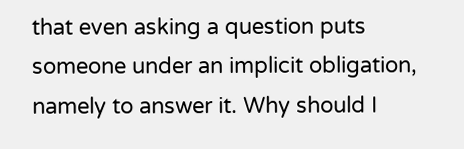that even asking a question puts someone under an implicit obligation, namely to answer it. Why should I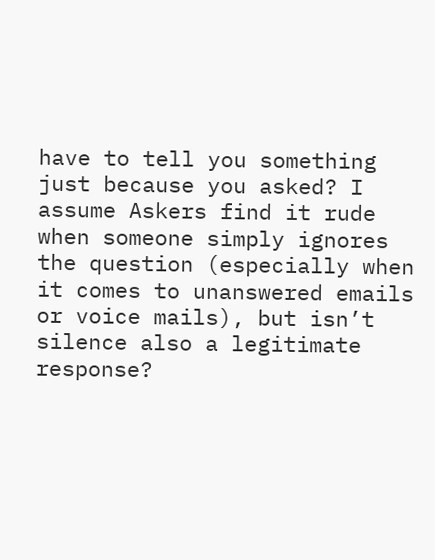have to tell you something just because you asked? I assume Askers find it rude when someone simply ignores the question (especially when it comes to unanswered emails or voice mails), but isn’t silence also a legitimate response?